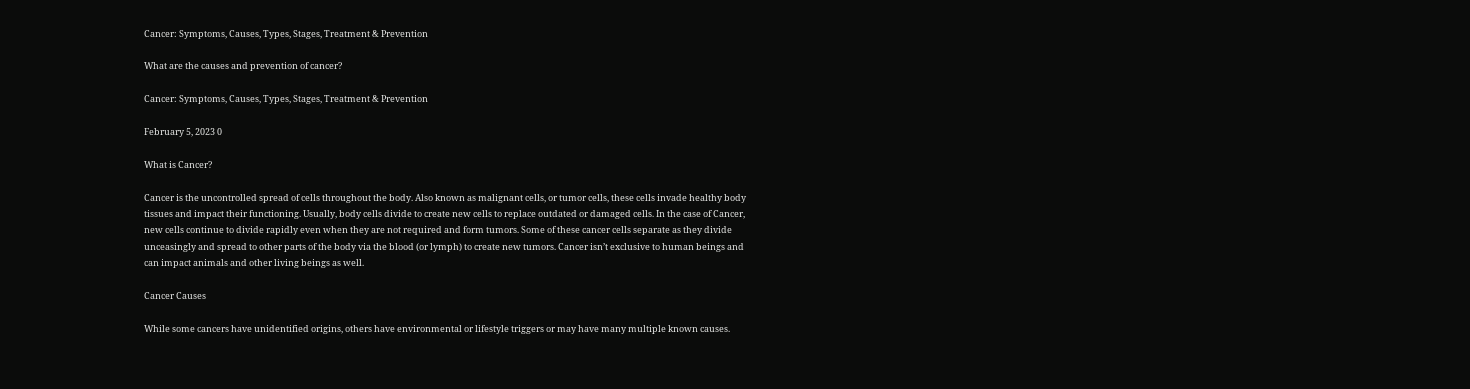Cancer: Symptoms, Causes, Types, Stages, Treatment & Prevention

What are the causes and prevention of cancer?

Cancer: Symptoms, Causes, Types, Stages, Treatment & Prevention

February 5, 2023 0

What is Cancer?

Cancer is the uncontrolled spread of cells throughout the body. Also known as malignant cells, or tumor cells, these cells invade healthy body tissues and impact their functioning. Usually, body cells divide to create new cells to replace outdated or damaged cells. In the case of Cancer, new cells continue to divide rapidly even when they are not required and form tumors. Some of these cancer cells separate as they divide unceasingly and spread to other parts of the body via the blood (or lymph) to create new tumors. Cancer isn’t exclusive to human beings and can impact animals and other living beings as well.

Cancer Causes

While some cancers have unidentified origins, others have environmental or lifestyle triggers or may have many multiple known causes.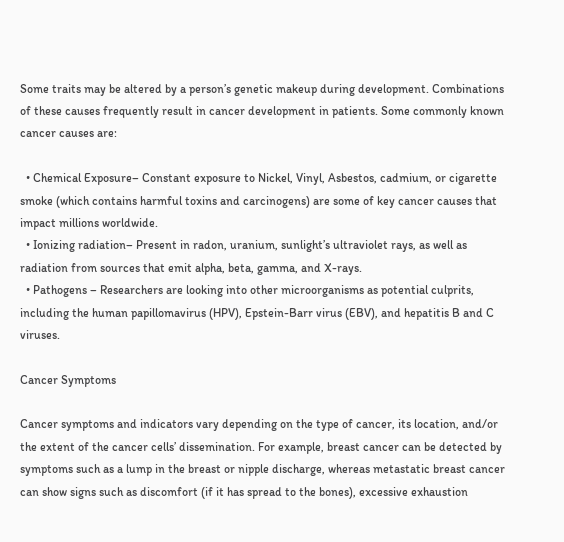Some traits may be altered by a person’s genetic makeup during development. Combinations of these causes frequently result in cancer development in patients. Some commonly known cancer causes are:

  • Chemical Exposure– Constant exposure to Nickel, Vinyl, Asbestos, cadmium, or cigarette smoke (which contains harmful toxins and carcinogens) are some of key cancer causes that impact millions worldwide.
  • Ionizing radiation– Present in radon, uranium, sunlight’s ultraviolet rays, as well as radiation from sources that emit alpha, beta, gamma, and X-rays.
  • Pathogens – Researchers are looking into other microorganisms as potential culprits, including the human papillomavirus (HPV), Epstein-Barr virus (EBV), and hepatitis B and C viruses.

Cancer Symptoms

Cancer symptoms and indicators vary depending on the type of cancer, its location, and/or the extent of the cancer cells’ dissemination. For example, breast cancer can be detected by symptoms such as a lump in the breast or nipple discharge, whereas metastatic breast cancer can show signs such as discomfort (if it has spread to the bones), excessive exhaustion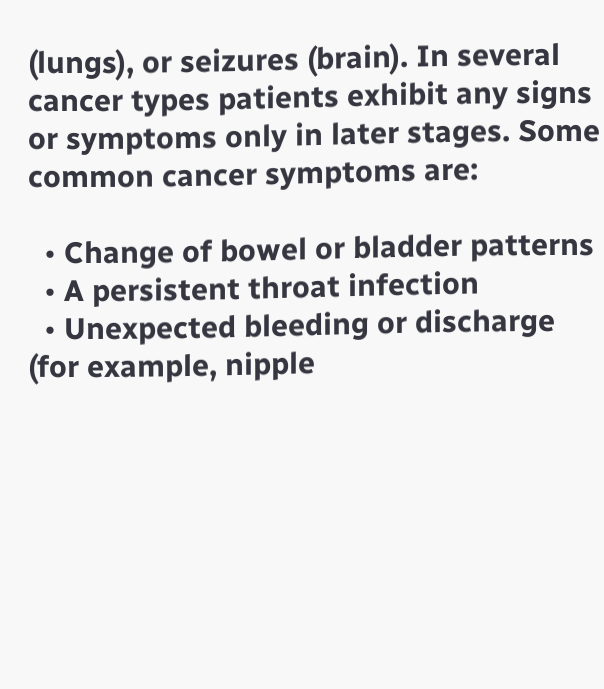(lungs), or seizures (brain). In several cancer types patients exhibit any signs or symptoms only in later stages. Some common cancer symptoms are:

  • Change of bowel or bladder patterns
  • A persistent throat infection
  • Unexpected bleeding or discharge (for example, nipple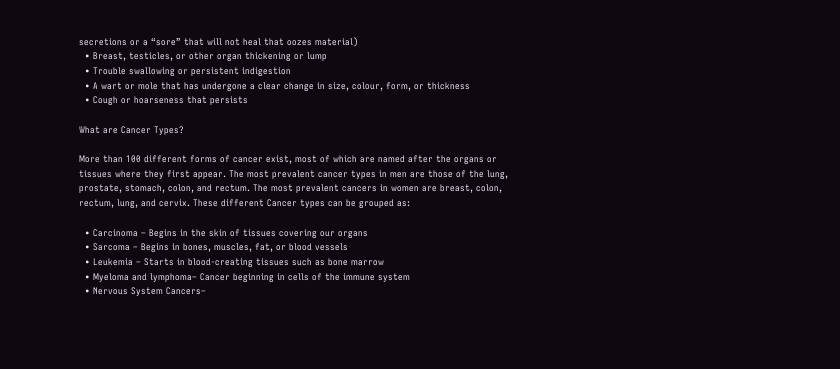secretions or a “sore” that will not heal that oozes material)
  • Breast, testicles, or other organ thickening or lump
  • Trouble swallowing or persistent indigestion
  • A wart or mole that has undergone a clear change in size, colour, form, or thickness
  • Cough or hoarseness that persists

What are Cancer Types?

More than 100 different forms of cancer exist, most of which are named after the organs or tissues where they first appear. The most prevalent cancer types in men are those of the lung, prostate, stomach, colon, and rectum. The most prevalent cancers in women are breast, colon, rectum, lung, and cervix. These different Cancer types can be grouped as:

  • Carcinoma – Begins in the skin of tissues covering our organs
  • Sarcoma – Begins in bones, muscles, fat, or blood vessels
  • Leukemia – Starts in blood-creating tissues such as bone marrow
  • Myeloma and lymphoma– Cancer beginning in cells of the immune system
  • Nervous System Cancers–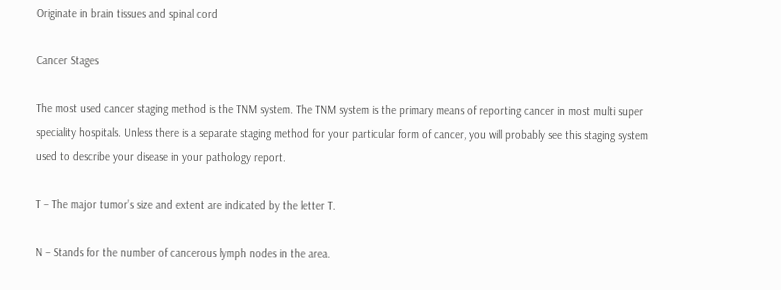Originate in brain tissues and spinal cord

Cancer Stages

The most used cancer staging method is the TNM system. The TNM system is the primary means of reporting cancer in most multi super speciality hospitals. Unless there is a separate staging method for your particular form of cancer, you will probably see this staging system used to describe your disease in your pathology report.

T – The major tumor’s size and extent are indicated by the letter T.

N – Stands for the number of cancerous lymph nodes in the area.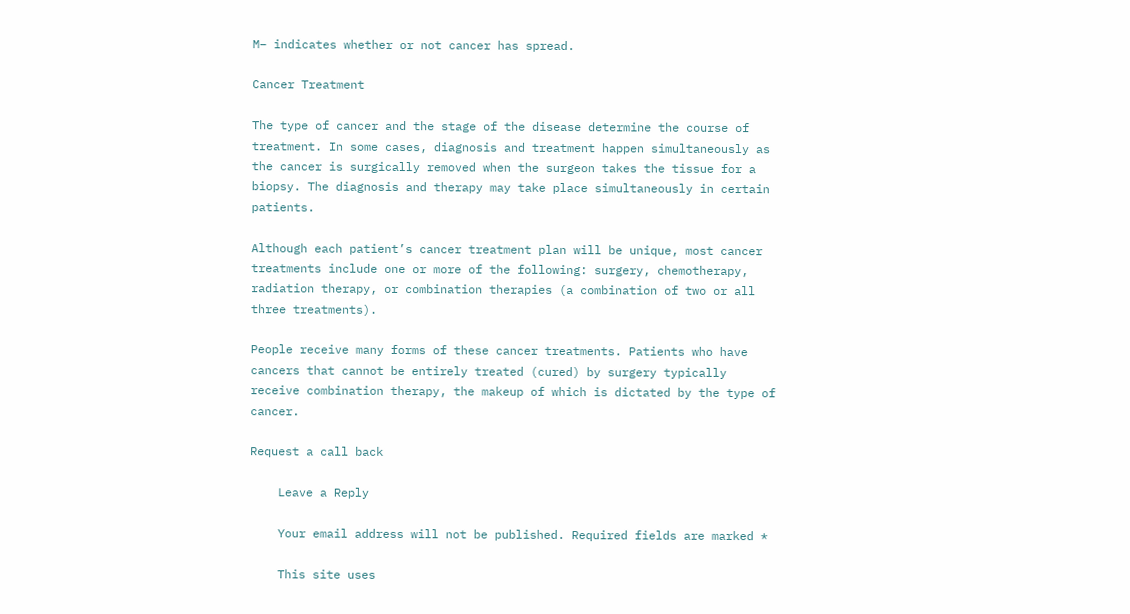M– indicates whether or not cancer has spread.

Cancer Treatment

The type of cancer and the stage of the disease determine the course of treatment. In some cases, diagnosis and treatment happen simultaneously as the cancer is surgically removed when the surgeon takes the tissue for a biopsy. The diagnosis and therapy may take place simultaneously in certain patients.

Although each patient’s cancer treatment plan will be unique, most cancer treatments include one or more of the following: surgery, chemotherapy, radiation therapy, or combination therapies (a combination of two or all three treatments).

People receive many forms of these cancer treatments. Patients who have cancers that cannot be entirely treated (cured) by surgery typically receive combination therapy, the makeup of which is dictated by the type of cancer.

Request a call back

    Leave a Reply

    Your email address will not be published. Required fields are marked *

    This site uses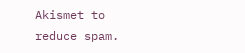Akismet to reduce spam.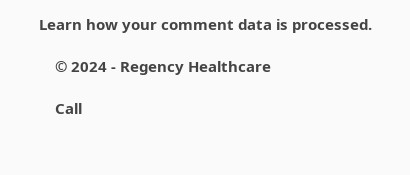Learn how your comment data is processed.

    © 2024 - Regency Healthcare

    Call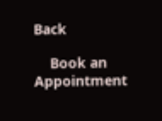Back

    Book an Appointment